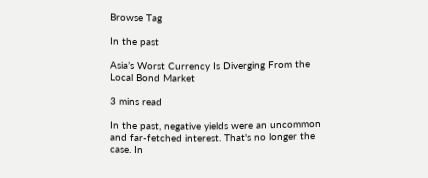Browse Tag

In the past

Asia’s Worst Currency Is Diverging From the Local Bond Market

3 mins read

In the past, negative yields were an uncommon and far-fetched interest. That's no longer the case. In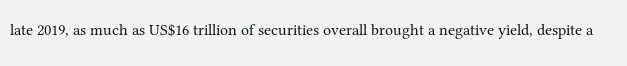late 2019, as much as US$16 trillion of securities overall brought a negative yield, despite a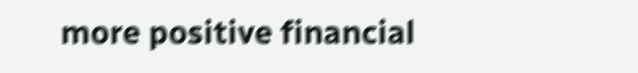more positive financial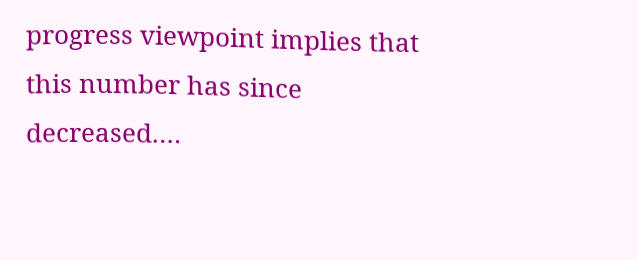progress viewpoint implies that this number has since decreased.…